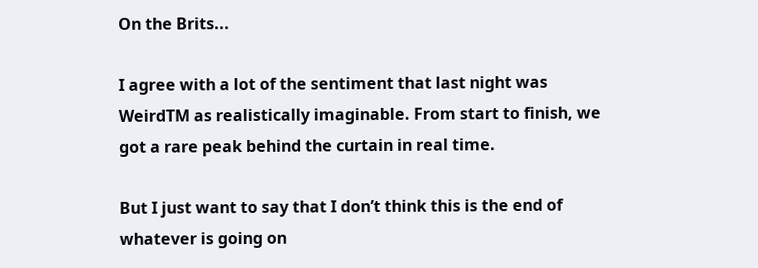On the Brits...

I agree with a lot of the sentiment that last night was WeirdTM as realistically imaginable. From start to finish, we got a rare peak behind the curtain in real time.

But I just want to say that I don’t think this is the end of whatever is going on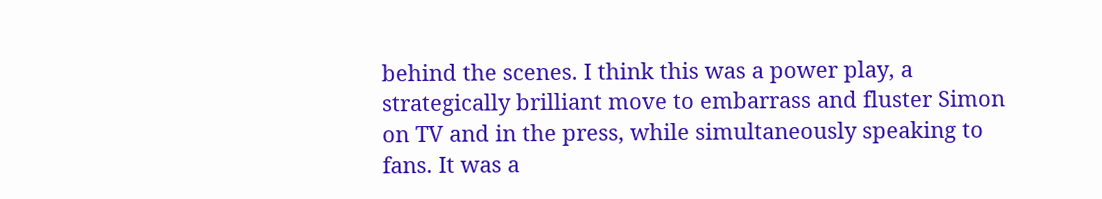behind the scenes. I think this was a power play, a strategically brilliant move to embarrass and fluster Simon on TV and in the press, while simultaneously speaking to fans. It was a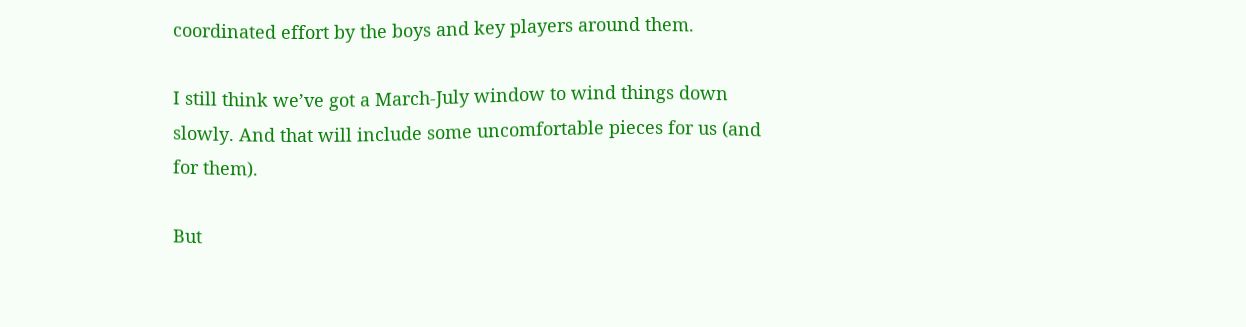coordinated effort by the boys and key players around them.

I still think we’ve got a March-July window to wind things down slowly. And that will include some uncomfortable pieces for us (and for them).

But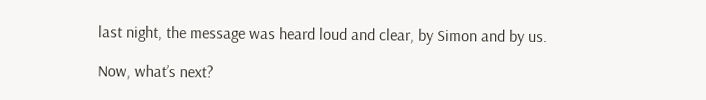last night, the message was heard loud and clear, by Simon and by us.

Now, what’s next?